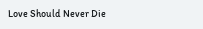Love Should Never Die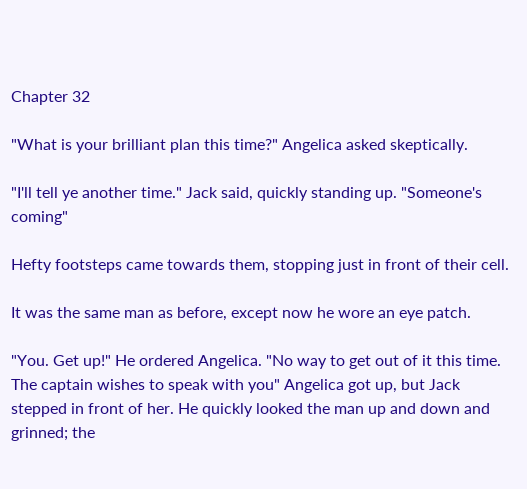Chapter 32

"What is your brilliant plan this time?" Angelica asked skeptically.

"I'll tell ye another time." Jack said, quickly standing up. "Someone's coming"

Hefty footsteps came towards them, stopping just in front of their cell.

It was the same man as before, except now he wore an eye patch.

"You. Get up!" He ordered Angelica. "No way to get out of it this time. The captain wishes to speak with you" Angelica got up, but Jack stepped in front of her. He quickly looked the man up and down and grinned; the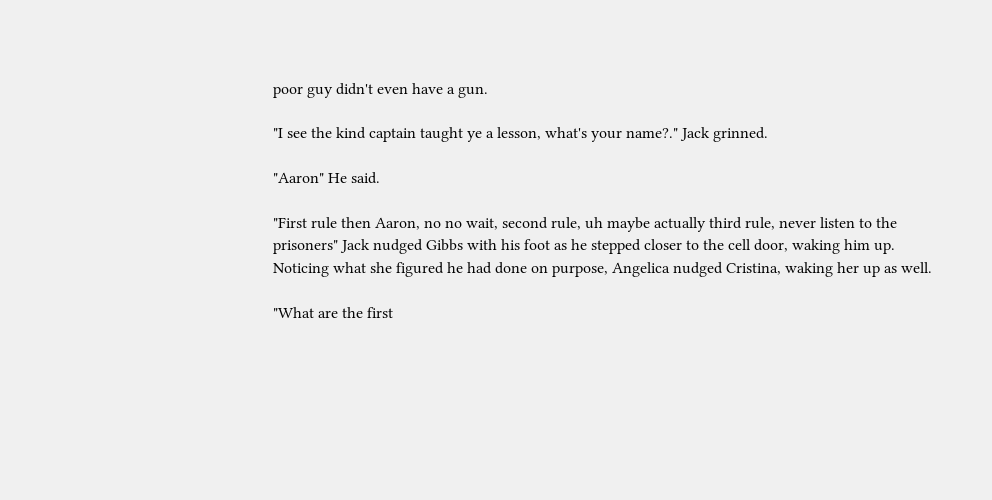poor guy didn't even have a gun.

"I see the kind captain taught ye a lesson, what's your name?." Jack grinned.

"Aaron" He said.

"First rule then Aaron, no no wait, second rule, uh maybe actually third rule, never listen to the prisoners" Jack nudged Gibbs with his foot as he stepped closer to the cell door, waking him up. Noticing what she figured he had done on purpose, Angelica nudged Cristina, waking her up as well.

"What are the first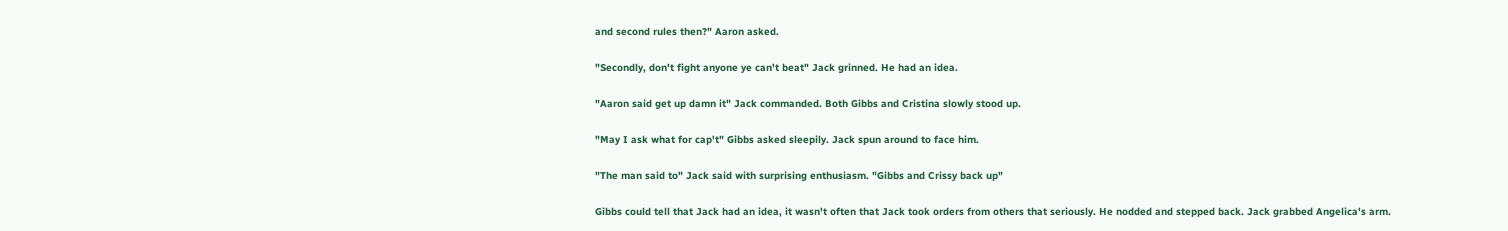and second rules then?" Aaron asked.

"Secondly, don't fight anyone ye can't beat" Jack grinned. He had an idea.

"Aaron said get up damn it" Jack commanded. Both Gibbs and Cristina slowly stood up.

"May I ask what for cap't" Gibbs asked sleepily. Jack spun around to face him.

"The man said to" Jack said with surprising enthusiasm. "Gibbs and Crissy back up"

Gibbs could tell that Jack had an idea, it wasn't often that Jack took orders from others that seriously. He nodded and stepped back. Jack grabbed Angelica's arm.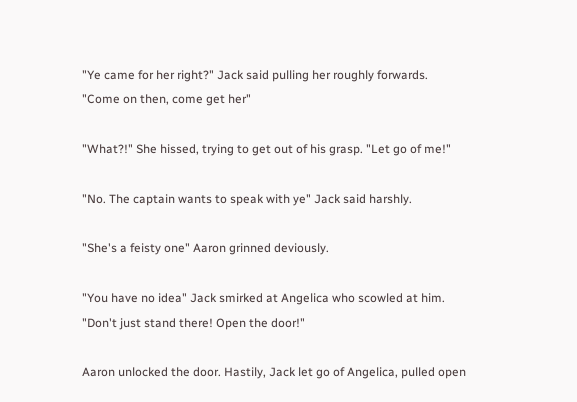"Ye came for her right?" Jack said pulling her roughly forwards. "Come on then, come get her"

"What?!" She hissed, trying to get out of his grasp. "Let go of me!"

"No. The captain wants to speak with ye" Jack said harshly.

"She's a feisty one" Aaron grinned deviously.

"You have no idea" Jack smirked at Angelica who scowled at him. "Don't just stand there! Open the door!"

Aaron unlocked the door. Hastily, Jack let go of Angelica, pulled open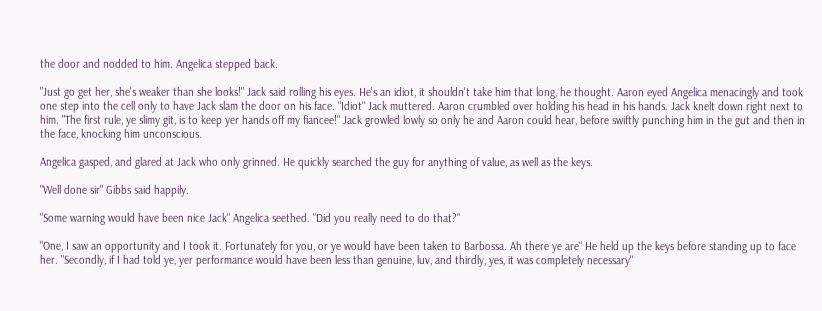the door and nodded to him. Angelica stepped back.

"Just go get her, she's weaker than she looks!" Jack said rolling his eyes. He's an idiot, it shouldn't take him that long, he thought. Aaron eyed Angelica menacingly and took one step into the cell only to have Jack slam the door on his face. "Idiot" Jack muttered. Aaron crumbled over holding his head in his hands. Jack knelt down right next to him. "The first rule, ye slimy git, is to keep yer hands off my fiancee!" Jack growled lowly so only he and Aaron could hear, before swiftly punching him in the gut and then in the face, knocking him unconscious.

Angelica gasped, and glared at Jack who only grinned. He quickly searched the guy for anything of value, as well as the keys.

"Well done sir" Gibbs said happily.

"Some warning would have been nice Jack" Angelica seethed. "Did you really need to do that?"

"One, I saw an opportunity and I took it. Fortunately for you, or ye would have been taken to Barbossa. Ah there ye are" He held up the keys before standing up to face her. "Secondly, if I had told ye, yer performance would have been less than genuine, luv, and thirdly, yes, it was completely necessary"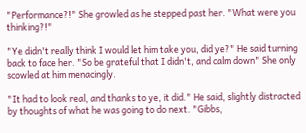"Performance?!" She growled as he stepped past her. "What were you thinking?!"

"Ye didn't really think I would let him take you, did ye?" He said turning back to face her. "So be grateful that I didn't, and calm down" She only scowled at him menacingly.

"It had to look real, and thanks to ye, it did." He said, slightly distracted by thoughts of what he was going to do next. "Gibbs,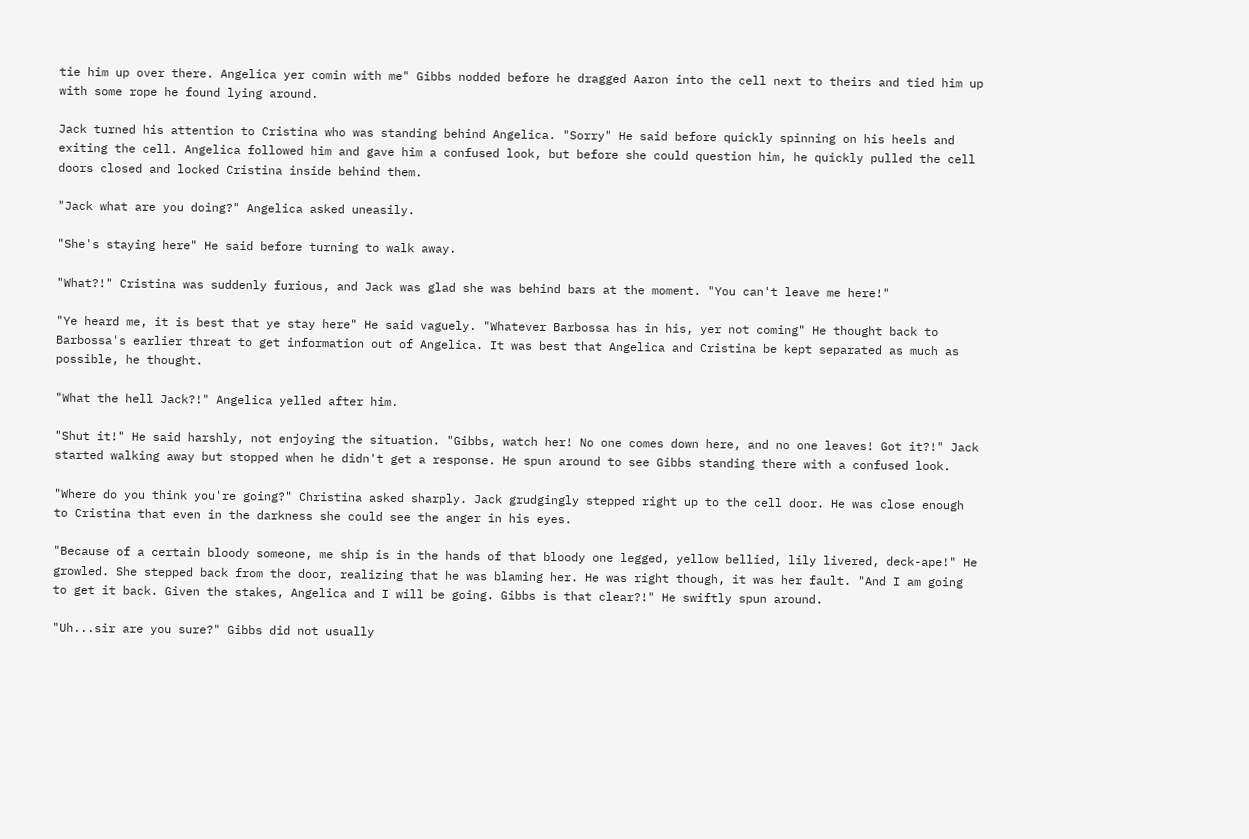tie him up over there. Angelica yer comin with me" Gibbs nodded before he dragged Aaron into the cell next to theirs and tied him up with some rope he found lying around.

Jack turned his attention to Cristina who was standing behind Angelica. "Sorry" He said before quickly spinning on his heels and exiting the cell. Angelica followed him and gave him a confused look, but before she could question him, he quickly pulled the cell doors closed and locked Cristina inside behind them.

"Jack what are you doing?" Angelica asked uneasily.

"She's staying here" He said before turning to walk away.

"What?!" Cristina was suddenly furious, and Jack was glad she was behind bars at the moment. "You can't leave me here!"

"Ye heard me, it is best that ye stay here" He said vaguely. "Whatever Barbossa has in his, yer not coming" He thought back to Barbossa's earlier threat to get information out of Angelica. It was best that Angelica and Cristina be kept separated as much as possible, he thought.

"What the hell Jack?!" Angelica yelled after him.

"Shut it!" He said harshly, not enjoying the situation. "Gibbs, watch her! No one comes down here, and no one leaves! Got it?!" Jack started walking away but stopped when he didn't get a response. He spun around to see Gibbs standing there with a confused look.

"Where do you think you're going?" Christina asked sharply. Jack grudgingly stepped right up to the cell door. He was close enough to Cristina that even in the darkness she could see the anger in his eyes.

"Because of a certain bloody someone, me ship is in the hands of that bloody one legged, yellow bellied, lily livered, deck-ape!" He growled. She stepped back from the door, realizing that he was blaming her. He was right though, it was her fault. "And I am going to get it back. Given the stakes, Angelica and I will be going. Gibbs is that clear?!" He swiftly spun around.

"Uh...sir are you sure?" Gibbs did not usually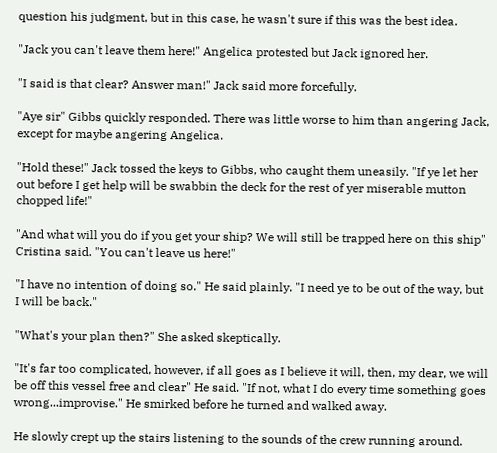question his judgment, but in this case, he wasn't sure if this was the best idea.

"Jack you can't leave them here!" Angelica protested but Jack ignored her.

"I said is that clear? Answer man!" Jack said more forcefully.

"Aye sir" Gibbs quickly responded. There was little worse to him than angering Jack, except for maybe angering Angelica.

"Hold these!" Jack tossed the keys to Gibbs, who caught them uneasily. "If ye let her out before I get help will be swabbin the deck for the rest of yer miserable mutton chopped life!"

"And what will you do if you get your ship? We will still be trapped here on this ship" Cristina said. "You can't leave us here!"

"I have no intention of doing so." He said plainly. "I need ye to be out of the way, but I will be back."

"What's your plan then?" She asked skeptically.

"It's far too complicated, however, if all goes as I believe it will, then, my dear, we will be off this vessel free and clear" He said. "If not, what I do every time something goes wrong...improvise." He smirked before he turned and walked away.

He slowly crept up the stairs listening to the sounds of the crew running around.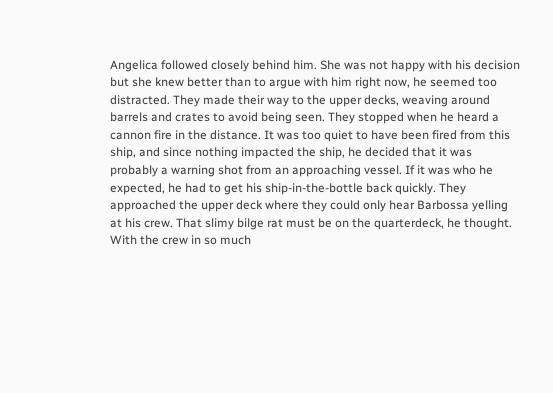Angelica followed closely behind him. She was not happy with his decision but she knew better than to argue with him right now, he seemed too distracted. They made their way to the upper decks, weaving around barrels and crates to avoid being seen. They stopped when he heard a cannon fire in the distance. It was too quiet to have been fired from this ship, and since nothing impacted the ship, he decided that it was probably a warning shot from an approaching vessel. If it was who he expected, he had to get his ship-in-the-bottle back quickly. They approached the upper deck where they could only hear Barbossa yelling at his crew. That slimy bilge rat must be on the quarterdeck, he thought. With the crew in so much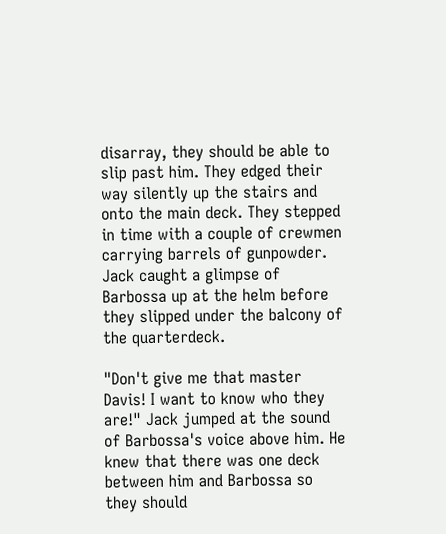disarray, they should be able to slip past him. They edged their way silently up the stairs and onto the main deck. They stepped in time with a couple of crewmen carrying barrels of gunpowder. Jack caught a glimpse of Barbossa up at the helm before they slipped under the balcony of the quarterdeck.

"Don't give me that master Davis! I want to know who they are!" Jack jumped at the sound of Barbossa's voice above him. He knew that there was one deck between him and Barbossa so they should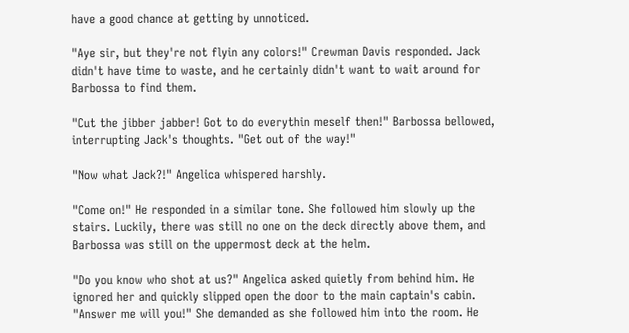have a good chance at getting by unnoticed.

"Aye sir, but they're not flyin any colors!" Crewman Davis responded. Jack didn't have time to waste, and he certainly didn't want to wait around for Barbossa to find them.

"Cut the jibber jabber! Got to do everythin meself then!" Barbossa bellowed, interrupting Jack's thoughts. "Get out of the way!"

"Now what Jack?!" Angelica whispered harshly.

"Come on!" He responded in a similar tone. She followed him slowly up the stairs. Luckily, there was still no one on the deck directly above them, and Barbossa was still on the uppermost deck at the helm.

"Do you know who shot at us?" Angelica asked quietly from behind him. He ignored her and quickly slipped open the door to the main captain's cabin. "Answer me will you!" She demanded as she followed him into the room. He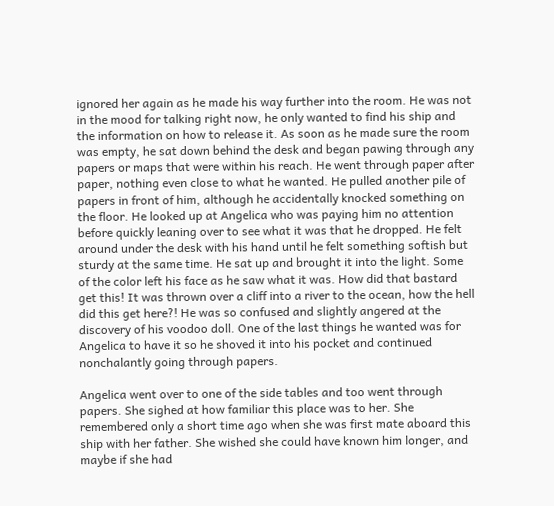ignored her again as he made his way further into the room. He was not in the mood for talking right now, he only wanted to find his ship and the information on how to release it. As soon as he made sure the room was empty, he sat down behind the desk and began pawing through any papers or maps that were within his reach. He went through paper after paper, nothing even close to what he wanted. He pulled another pile of papers in front of him, although he accidentally knocked something on the floor. He looked up at Angelica who was paying him no attention before quickly leaning over to see what it was that he dropped. He felt around under the desk with his hand until he felt something softish but sturdy at the same time. He sat up and brought it into the light. Some of the color left his face as he saw what it was. How did that bastard get this! It was thrown over a cliff into a river to the ocean, how the hell did this get here?! He was so confused and slightly angered at the discovery of his voodoo doll. One of the last things he wanted was for Angelica to have it so he shoved it into his pocket and continued nonchalantly going through papers.

Angelica went over to one of the side tables and too went through papers. She sighed at how familiar this place was to her. She remembered only a short time ago when she was first mate aboard this ship with her father. She wished she could have known him longer, and maybe if she had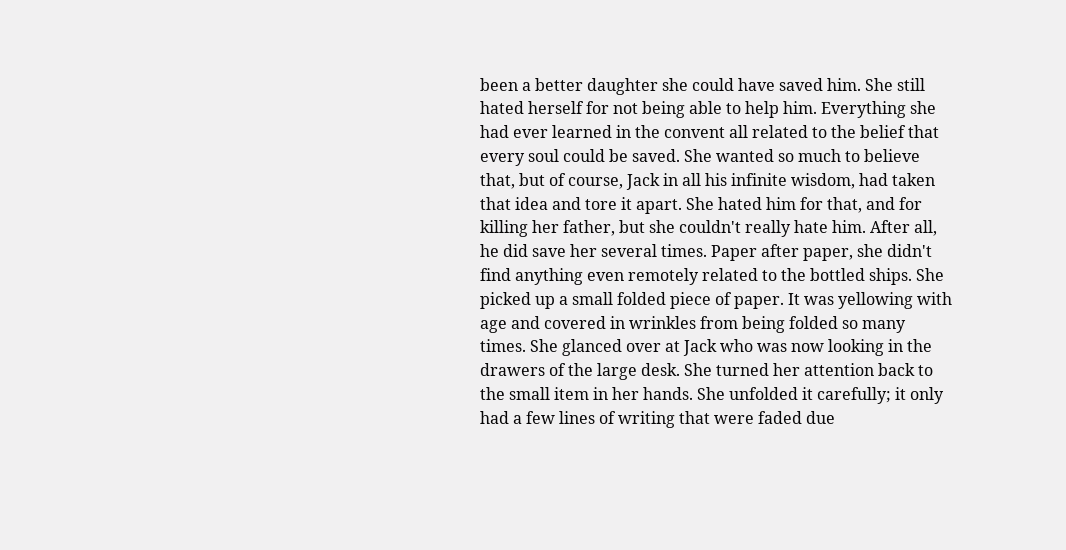been a better daughter she could have saved him. She still hated herself for not being able to help him. Everything she had ever learned in the convent all related to the belief that every soul could be saved. She wanted so much to believe that, but of course, Jack in all his infinite wisdom, had taken that idea and tore it apart. She hated him for that, and for killing her father, but she couldn't really hate him. After all, he did save her several times. Paper after paper, she didn't find anything even remotely related to the bottled ships. She picked up a small folded piece of paper. It was yellowing with age and covered in wrinkles from being folded so many times. She glanced over at Jack who was now looking in the drawers of the large desk. She turned her attention back to the small item in her hands. She unfolded it carefully; it only had a few lines of writing that were faded due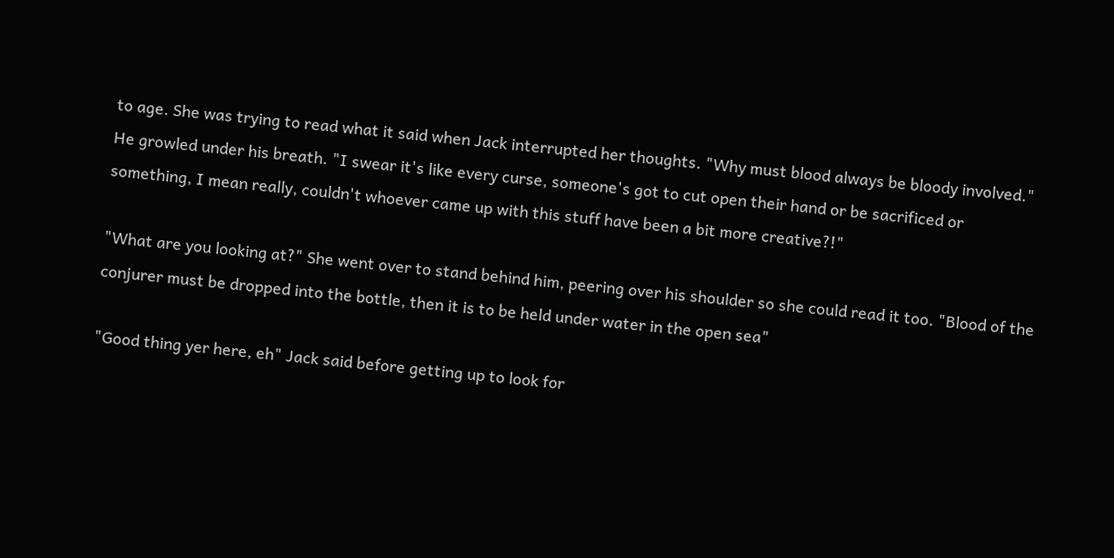to age. She was trying to read what it said when Jack interrupted her thoughts. "Why must blood always be bloody involved." He growled under his breath. "I swear it's like every curse, someone's got to cut open their hand or be sacrificed or something, I mean really, couldn't whoever came up with this stuff have been a bit more creative?!"

"What are you looking at?" She went over to stand behind him, peering over his shoulder so she could read it too. "Blood of the conjurer must be dropped into the bottle, then it is to be held under water in the open sea"

"Good thing yer here, eh" Jack said before getting up to look for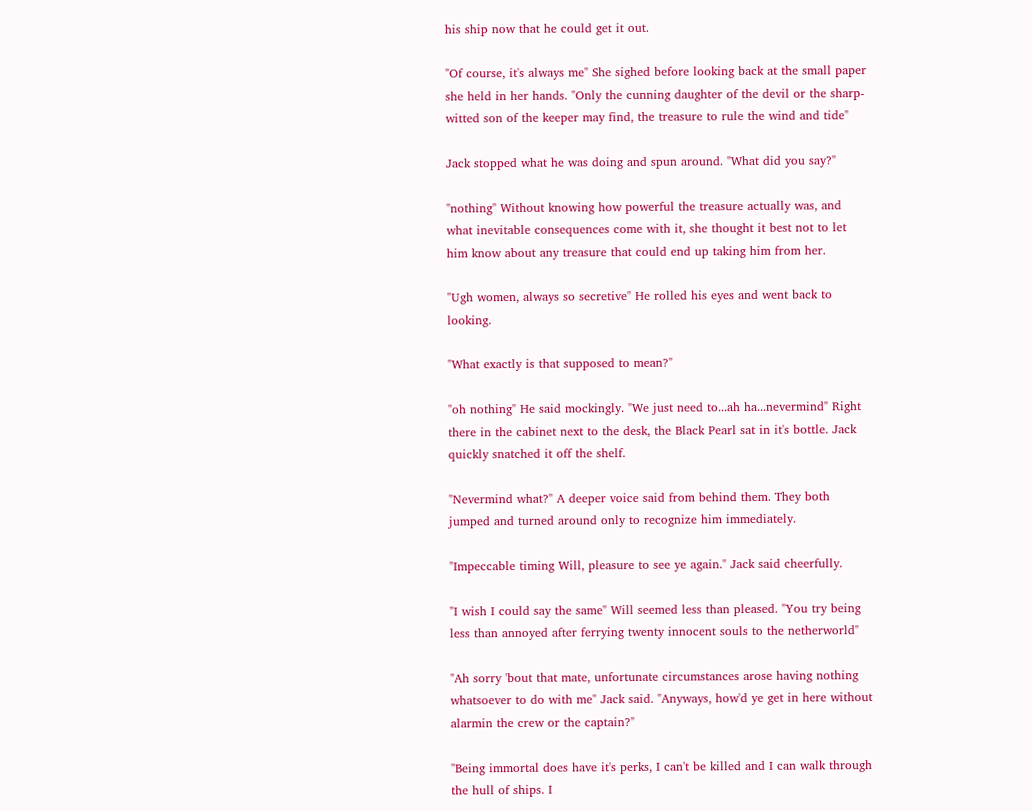his ship now that he could get it out.

"Of course, it's always me" She sighed before looking back at the small paper she held in her hands. "Only the cunning daughter of the devil or the sharp-witted son of the keeper may find, the treasure to rule the wind and tide"

Jack stopped what he was doing and spun around. "What did you say?"

"nothing" Without knowing how powerful the treasure actually was, and what inevitable consequences come with it, she thought it best not to let him know about any treasure that could end up taking him from her.

"Ugh women, always so secretive" He rolled his eyes and went back to looking.

"What exactly is that supposed to mean?"

"oh nothing" He said mockingly. "We just need to...ah ha...nevermind" Right there in the cabinet next to the desk, the Black Pearl sat in it's bottle. Jack quickly snatched it off the shelf.

"Nevermind what?" A deeper voice said from behind them. They both jumped and turned around only to recognize him immediately.

"Impeccable timing Will, pleasure to see ye again." Jack said cheerfully.

"I wish I could say the same" Will seemed less than pleased. "You try being less than annoyed after ferrying twenty innocent souls to the netherworld"

"Ah sorry 'bout that mate, unfortunate circumstances arose having nothing whatsoever to do with me" Jack said. "Anyways, how'd ye get in here without alarmin the crew or the captain?"

"Being immortal does have it's perks, I can't be killed and I can walk through the hull of ships. I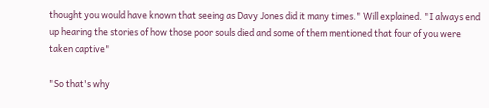thought you would have known that seeing as Davy Jones did it many times." Will explained. "I always end up hearing the stories of how those poor souls died and some of them mentioned that four of you were taken captive"

"So that's why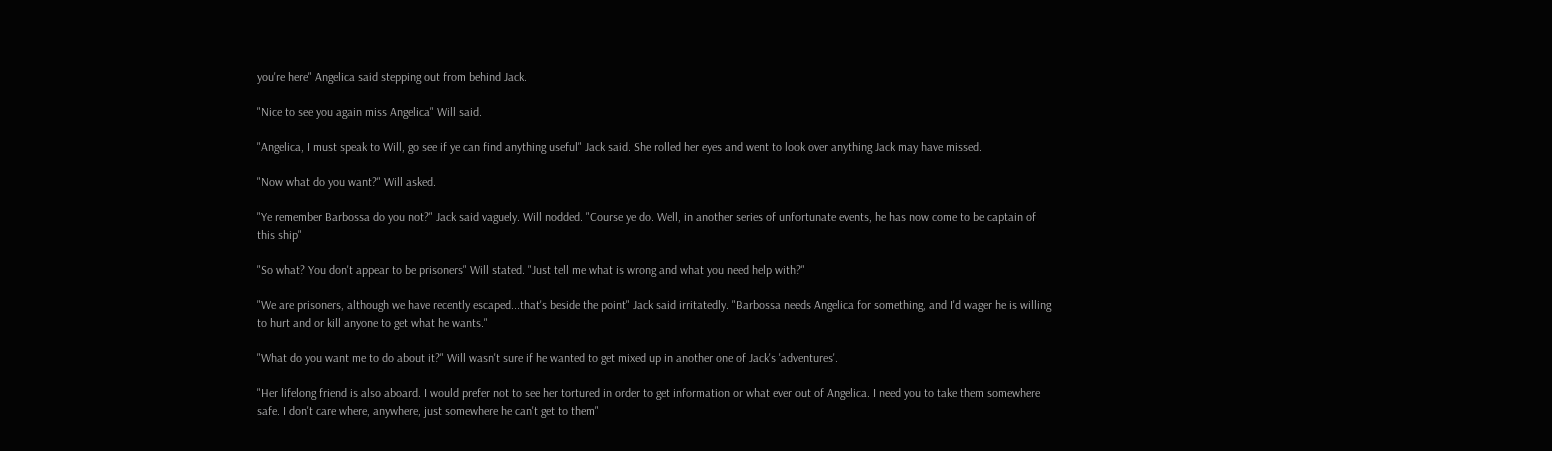you're here" Angelica said stepping out from behind Jack.

"Nice to see you again miss Angelica" Will said.

"Angelica, I must speak to Will, go see if ye can find anything useful" Jack said. She rolled her eyes and went to look over anything Jack may have missed.

"Now what do you want?" Will asked.

"Ye remember Barbossa do you not?" Jack said vaguely. Will nodded. "Course ye do. Well, in another series of unfortunate events, he has now come to be captain of this ship"

"So what? You don't appear to be prisoners" Will stated. "Just tell me what is wrong and what you need help with?"

"We are prisoners, although we have recently escaped...that's beside the point" Jack said irritatedly. "Barbossa needs Angelica for something, and I'd wager he is willing to hurt and or kill anyone to get what he wants."

"What do you want me to do about it?" Will wasn't sure if he wanted to get mixed up in another one of Jack's 'adventures'.

"Her lifelong friend is also aboard. I would prefer not to see her tortured in order to get information or what ever out of Angelica. I need you to take them somewhere safe. I don't care where, anywhere, just somewhere he can't get to them"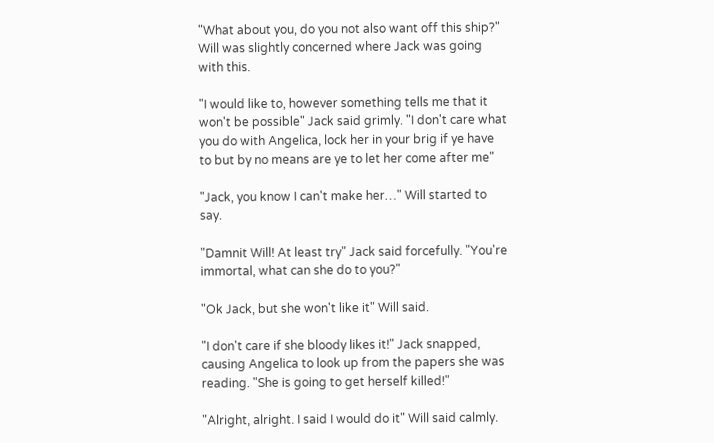"What about you, do you not also want off this ship?" Will was slightly concerned where Jack was going with this.

"I would like to, however something tells me that it won't be possible" Jack said grimly. "I don't care what you do with Angelica, lock her in your brig if ye have to but by no means are ye to let her come after me"

"Jack, you know I can't make her…" Will started to say.

"Damnit Will! At least try" Jack said forcefully. "You're immortal, what can she do to you?"

"Ok Jack, but she won't like it" Will said.

"I don't care if she bloody likes it!" Jack snapped, causing Angelica to look up from the papers she was reading. "She is going to get herself killed!"

"Alright, alright. I said I would do it" Will said calmly.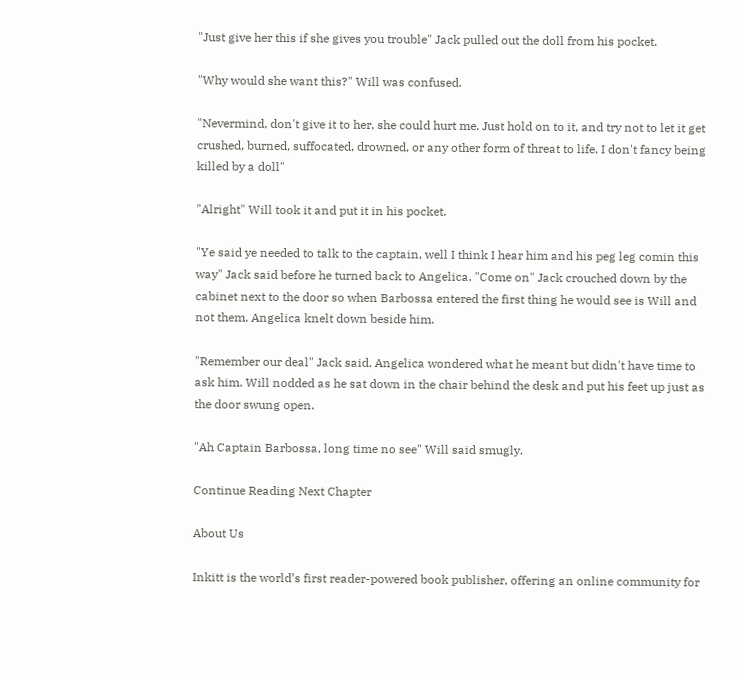"Just give her this if she gives you trouble" Jack pulled out the doll from his pocket.

"Why would she want this?" Will was confused.

"Nevermind, don't give it to her, she could hurt me. Just hold on to it, and try not to let it get crushed, burned, suffocated, drowned, or any other form of threat to life. I don't fancy being killed by a doll"

"Alright" Will took it and put it in his pocket.

"Ye said ye needed to talk to the captain, well I think I hear him and his peg leg comin this way" Jack said before he turned back to Angelica. "Come on" Jack crouched down by the cabinet next to the door so when Barbossa entered the first thing he would see is Will and not them. Angelica knelt down beside him.

"Remember our deal" Jack said. Angelica wondered what he meant but didn't have time to ask him. Will nodded as he sat down in the chair behind the desk and put his feet up just as the door swung open.

"Ah Captain Barbossa, long time no see" Will said smugly.

Continue Reading Next Chapter

About Us

Inkitt is the world’s first reader-powered book publisher, offering an online community for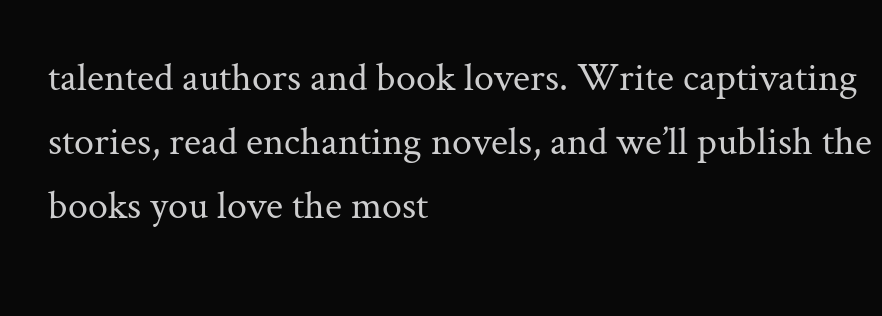talented authors and book lovers. Write captivating stories, read enchanting novels, and we’ll publish the books you love the most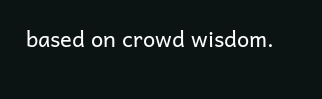based on crowd wisdom.